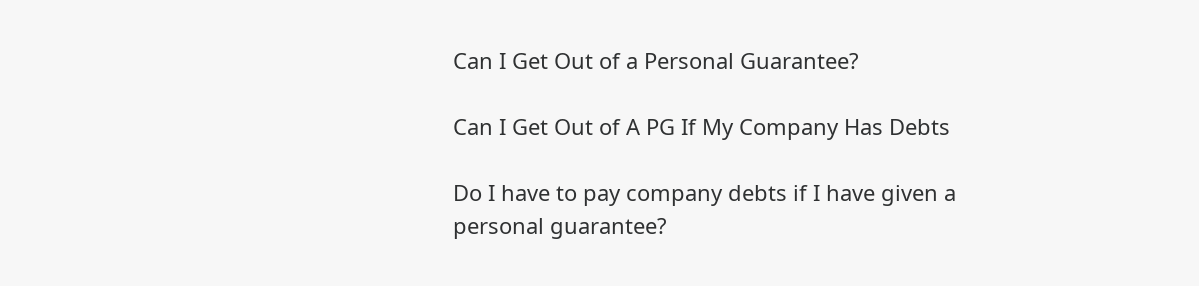Can I Get Out of a Personal Guarantee?

Can I Get Out of A PG If My Company Has Debts

Do I have to pay company debts if I have given a personal guarantee?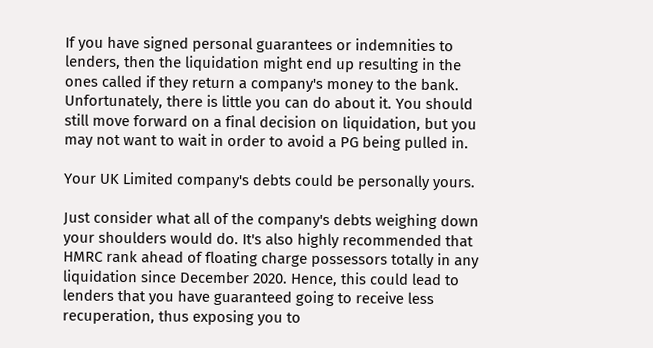If you have signed personal guarantees or indemnities to lenders, then the liquidation might end up resulting in the ones called if they return a company's money to the bank. Unfortunately, there is little you can do about it. You should still move forward on a final decision on liquidation, but you may not want to wait in order to avoid a PG being pulled in.

Your UK Limited company's debts could be personally yours.

Just consider what all of the company's debts weighing down your shoulders would do. It's also highly recommended that HMRC rank ahead of floating charge possessors totally in any liquidation since December 2020. Hence, this could lead to lenders that you have guaranteed going to receive less recuperation, thus exposing you to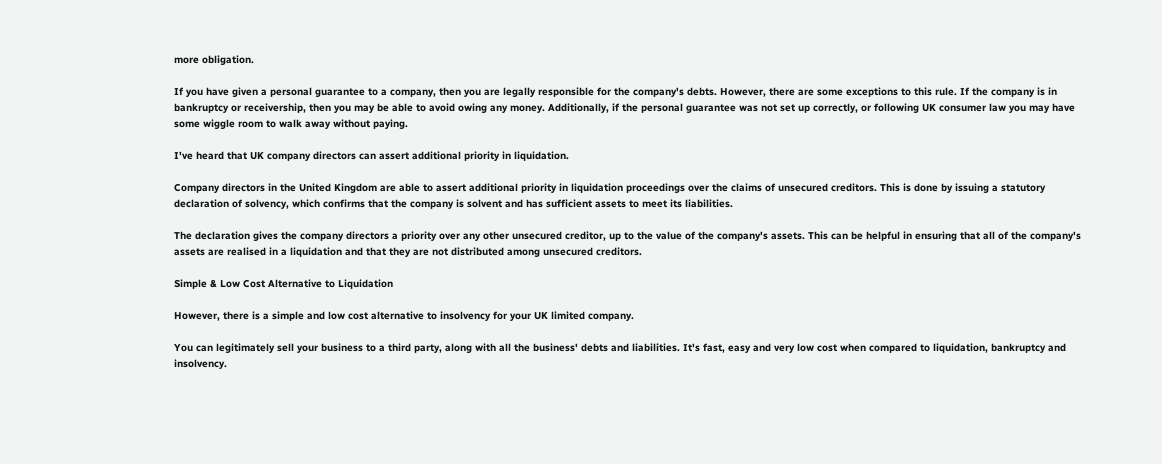more obligation.

If you have given a personal guarantee to a company, then you are legally responsible for the company's debts. However, there are some exceptions to this rule. If the company is in bankruptcy or receivership, then you may be able to avoid owing any money. Additionally, if the personal guarantee was not set up correctly, or following UK consumer law you may have some wiggle room to walk away without paying.

I've heard that UK company directors can assert additional priority in liquidation.

Company directors in the United Kingdom are able to assert additional priority in liquidation proceedings over the claims of unsecured creditors. This is done by issuing a statutory declaration of solvency, which confirms that the company is solvent and has sufficient assets to meet its liabilities.

The declaration gives the company directors a priority over any other unsecured creditor, up to the value of the company's assets. This can be helpful in ensuring that all of the company's assets are realised in a liquidation and that they are not distributed among unsecured creditors.

Simple & Low Cost Alternative to Liquidation

However, there is a simple and low cost alternative to insolvency for your UK limited company.

You can legitimately sell your business to a third party, along with all the business' debts and liabilities. It's fast, easy and very low cost when compared to liquidation, bankruptcy and insolvency.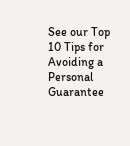See our Top 10 Tips for Avoiding a Personal Guarantee